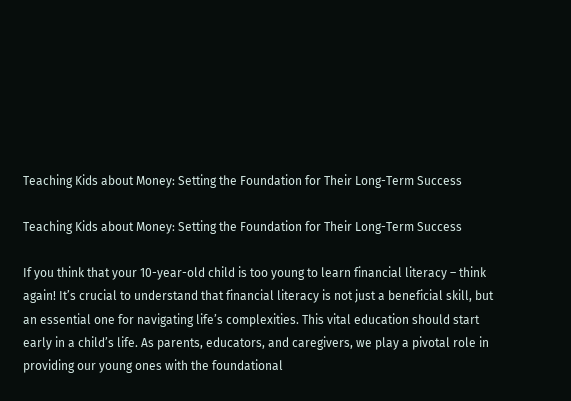Teaching Kids about Money: Setting the Foundation for Their Long-Term Success

Teaching Kids about Money: Setting the Foundation for Their Long-Term Success

If you think that your 10-year-old child is too young to learn financial literacy – think again! It’s crucial to understand that financial literacy is not just a beneficial skill, but an essential one for navigating life’s complexities. This vital education should start early in a child’s life. As parents, educators, and caregivers, we play a pivotal role in providing our young ones with the foundational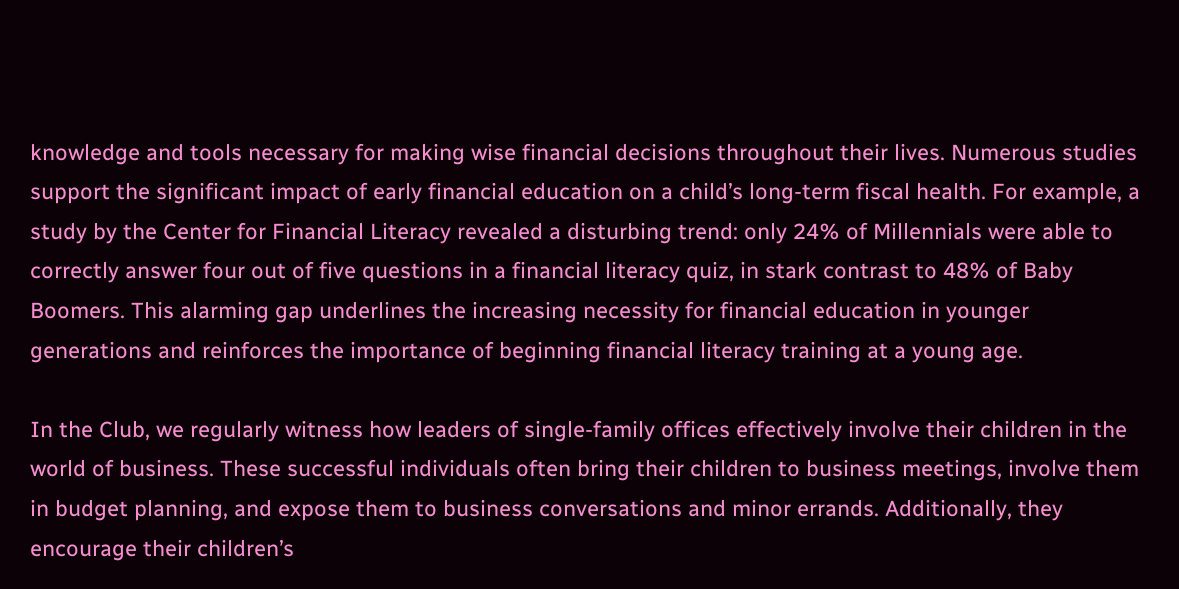knowledge and tools necessary for making wise financial decisions throughout their lives. Numerous studies support the significant impact of early financial education on a child’s long-term fiscal health. For example, a study by the Center for Financial Literacy revealed a disturbing trend: only 24% of Millennials were able to correctly answer four out of five questions in a financial literacy quiz, in stark contrast to 48% of Baby Boomers. This alarming gap underlines the increasing necessity for financial education in younger generations and reinforces the importance of beginning financial literacy training at a young age.

In the Club, we regularly witness how leaders of single-family offices effectively involve their children in the world of business. These successful individuals often bring their children to business meetings, involve them in budget planning, and expose them to business conversations and minor errands. Additionally, they encourage their children’s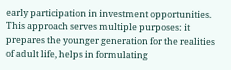early participation in investment opportunities. This approach serves multiple purposes: it prepares the younger generation for the realities of adult life, helps in formulating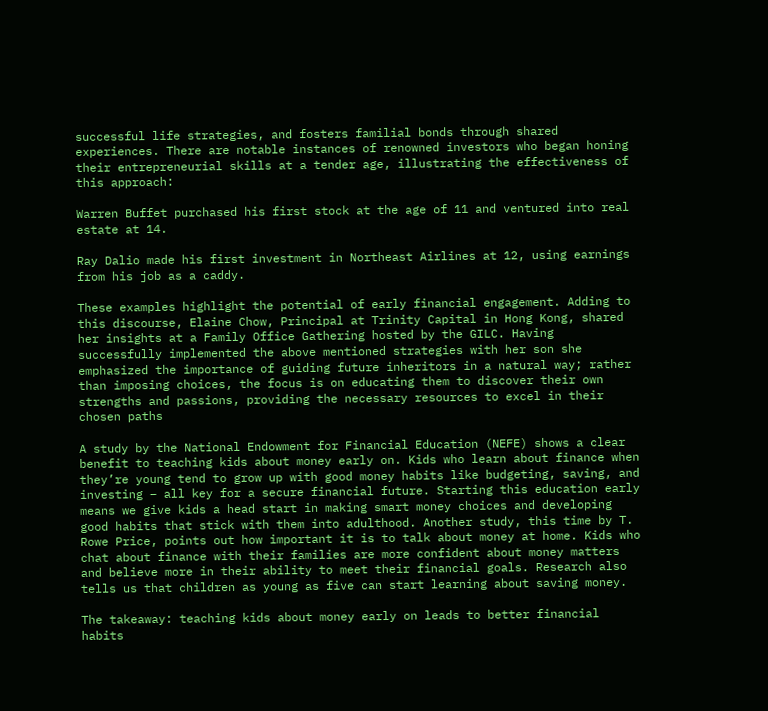successful life strategies, and fosters familial bonds through shared experiences. There are notable instances of renowned investors who began honing their entrepreneurial skills at a tender age, illustrating the effectiveness of this approach:

Warren Buffet purchased his first stock at the age of 11 and ventured into real estate at 14.

Ray Dalio made his first investment in Northeast Airlines at 12, using earnings from his job as a caddy.

These examples highlight the potential of early financial engagement. Adding to this discourse, Elaine Chow, Principal at Trinity Capital in Hong Kong, shared her insights at a Family Office Gathering hosted by the GILC. Having successfully implemented the above mentioned strategies with her son she emphasized the importance of guiding future inheritors in a natural way; rather than imposing choices, the focus is on educating them to discover their own strengths and passions, providing the necessary resources to excel in their chosen paths

A study by the National Endowment for Financial Education (NEFE) shows a clear benefit to teaching kids about money early on. Kids who learn about finance when they’re young tend to grow up with good money habits like budgeting, saving, and investing – all key for a secure financial future. Starting this education early means we give kids a head start in making smart money choices and developing good habits that stick with them into adulthood. Another study, this time by T. Rowe Price, points out how important it is to talk about money at home. Kids who chat about finance with their families are more confident about money matters and believe more in their ability to meet their financial goals. Research also tells us that children as young as five can start learning about saving money.

The takeaway: teaching kids about money early on leads to better financial habits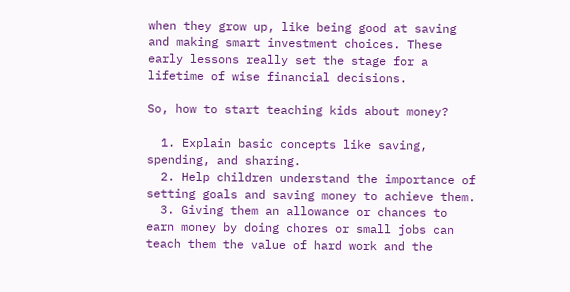when they grow up, like being good at saving and making smart investment choices. These early lessons really set the stage for a lifetime of wise financial decisions.

So, how to start teaching kids about money?

  1. Explain basic concepts like saving, spending, and sharing.
  2. Help children understand the importance of setting goals and saving money to achieve them.
  3. Giving them an allowance or chances to earn money by doing chores or small jobs can teach them the value of hard work and the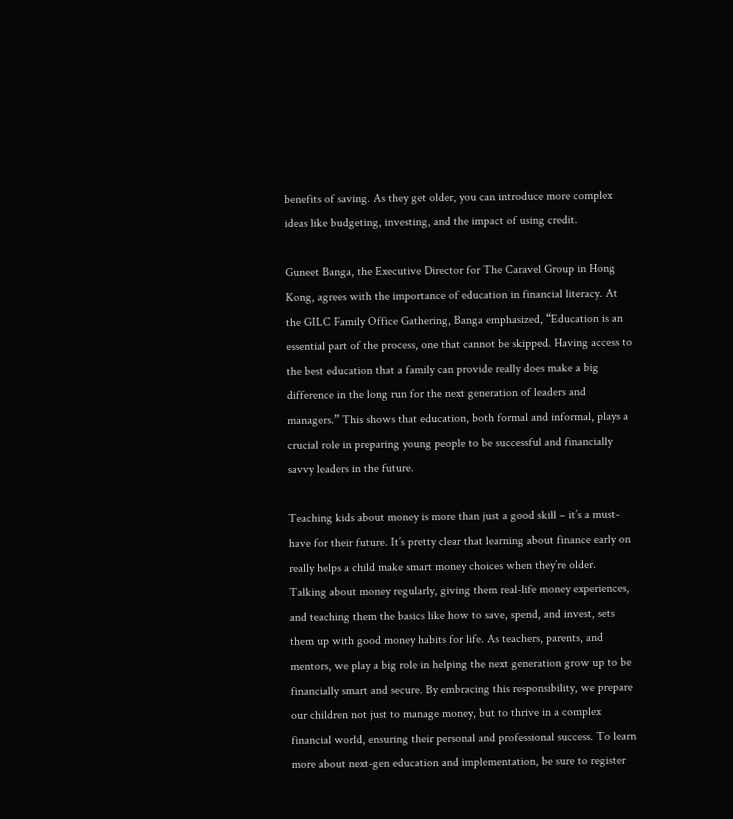benefits of saving. As they get older, you can introduce more complex ideas like budgeting, investing, and the impact of using credit.

Guneet Banga, the Executive Director for The Caravel Group in Hong Kong, agrees with the importance of education in financial literacy. At the GILC Family Office Gathering, Banga emphasized, “Education is an essential part of the process, one that cannot be skipped. Having access to the best education that a family can provide really does make a big difference in the long run for the next generation of leaders and managers.” This shows that education, both formal and informal, plays a crucial role in preparing young people to be successful and financially savvy leaders in the future.

Teaching kids about money is more than just a good skill – it’s a must-have for their future. It’s pretty clear that learning about finance early on really helps a child make smart money choices when they’re older. Talking about money regularly, giving them real-life money experiences, and teaching them the basics like how to save, spend, and invest, sets them up with good money habits for life. As teachers, parents, and mentors, we play a big role in helping the next generation grow up to be financially smart and secure. By embracing this responsibility, we prepare our children not just to manage money, but to thrive in a complex financial world, ensuring their personal and professional success. To learn more about next-gen education and implementation, be sure to register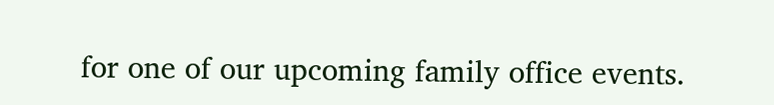for one of our upcoming family office events.